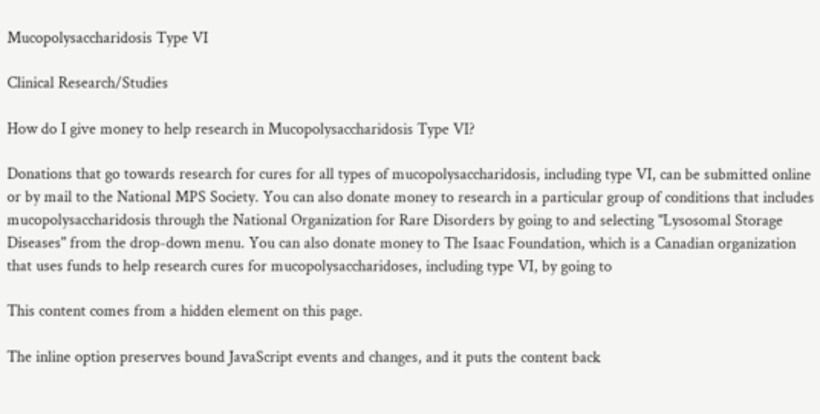Mucopolysaccharidosis Type VI

Clinical Research/Studies

How do I give money to help research in Mucopolysaccharidosis Type VI?

Donations that go towards research for cures for all types of mucopolysaccharidosis, including type VI, can be submitted online or by mail to the National MPS Society. You can also donate money to research in a particular group of conditions that includes mucopolysaccharidosis through the National Organization for Rare Disorders by going to and selecting "Lysosomal Storage Diseases" from the drop-down menu. You can also donate money to The Isaac Foundation, which is a Canadian organization that uses funds to help research cures for mucopolysaccharidoses, including type VI, by going to

This content comes from a hidden element on this page.

The inline option preserves bound JavaScript events and changes, and it puts the content back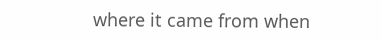where it came from when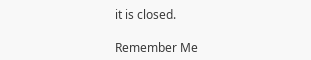it is closed.

Remember Me